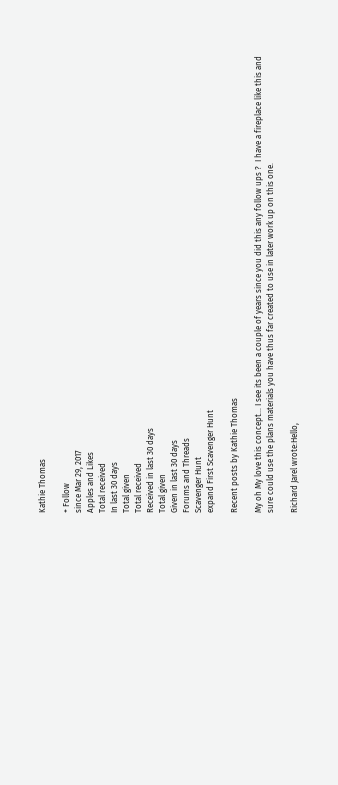Kathie Thomas

+ Follow
since Mar 29, 2017
Apples and Likes
Total received
In last 30 days
Total given
Total received
Received in last 30 days
Total given
Given in last 30 days
Forums and Threads
Scavenger Hunt
expand First Scavenger Hunt

Recent posts by Kathie Thomas

My oh My love this concept... I see its been a couple of years since you did this any follow ups ?  I have a fireplace like this and sure could use the plans materials you have thus far created to use in later work up on this one.

Richard Jarel wrote:Hello,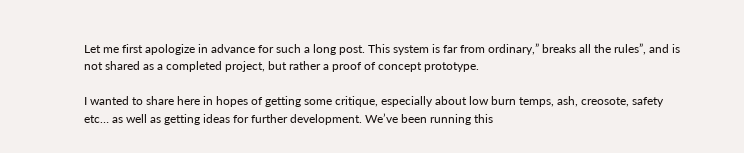Let me first apologize in advance for such a long post. This system is far from ordinary,” breaks all the rules”, and is not shared as a completed project, but rather a proof of concept prototype.

I wanted to share here in hopes of getting some critique, especially about low burn temps, ash, creosote, safety etc… as well as getting ideas for further development. We’ve been running this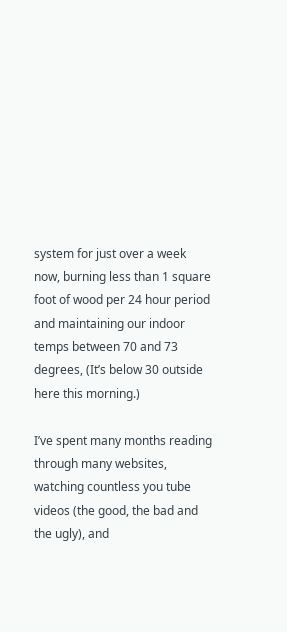system for just over a week now, burning less than 1 square foot of wood per 24 hour period and maintaining our indoor temps between 70 and 73 degrees, (It’s below 30 outside here this morning.)

I’ve spent many months reading through many websites, watching countless you tube videos (the good, the bad and the ugly), and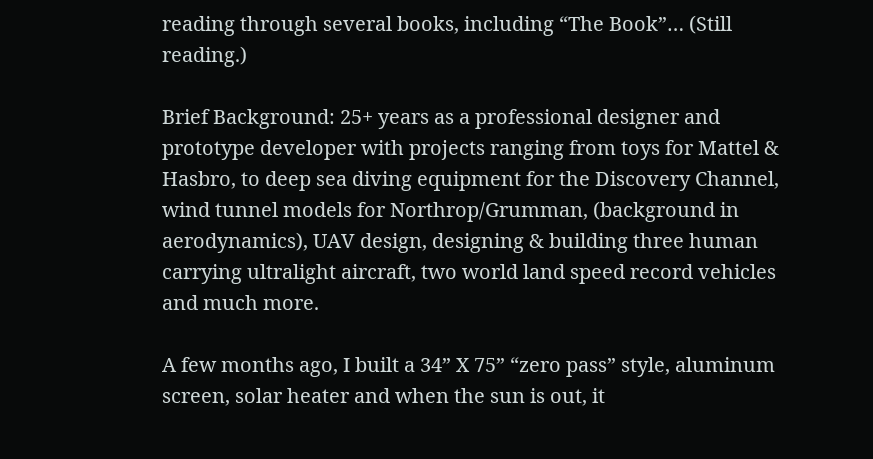reading through several books, including “The Book”… (Still reading.)

Brief Background: 25+ years as a professional designer and prototype developer with projects ranging from toys for Mattel & Hasbro, to deep sea diving equipment for the Discovery Channel, wind tunnel models for Northrop/Grumman, (background in aerodynamics), UAV design, designing & building three human carrying ultralight aircraft, two world land speed record vehicles and much more.

A few months ago, I built a 34” X 75” “zero pass” style, aluminum screen, solar heater and when the sun is out, it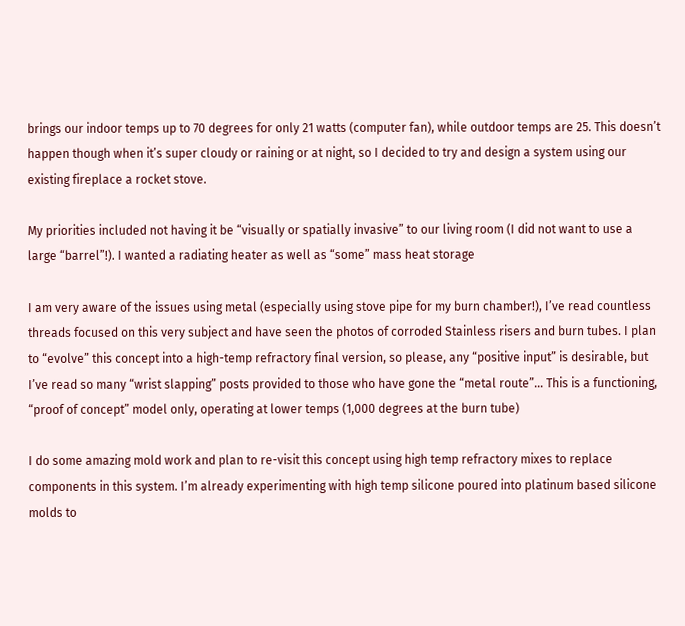brings our indoor temps up to 70 degrees for only 21 watts (computer fan), while outdoor temps are 25. This doesn’t happen though when it’s super cloudy or raining or at night, so I decided to try and design a system using our existing fireplace a rocket stove.

My priorities included not having it be “visually or spatially invasive” to our living room (I did not want to use a large “barrel”!). I wanted a radiating heater as well as “some” mass heat storage

I am very aware of the issues using metal (especially using stove pipe for my burn chamber!), I’ve read countless threads focused on this very subject and have seen the photos of corroded Stainless risers and burn tubes. I plan to “evolve” this concept into a high-temp refractory final version, so please, any “positive input” is desirable, but I’ve read so many “wrist slapping” posts provided to those who have gone the “metal route”… This is a functioning, “proof of concept” model only, operating at lower temps (1,000 degrees at the burn tube)

I do some amazing mold work and plan to re-visit this concept using high temp refractory mixes to replace components in this system. I’m already experimenting with high temp silicone poured into platinum based silicone molds to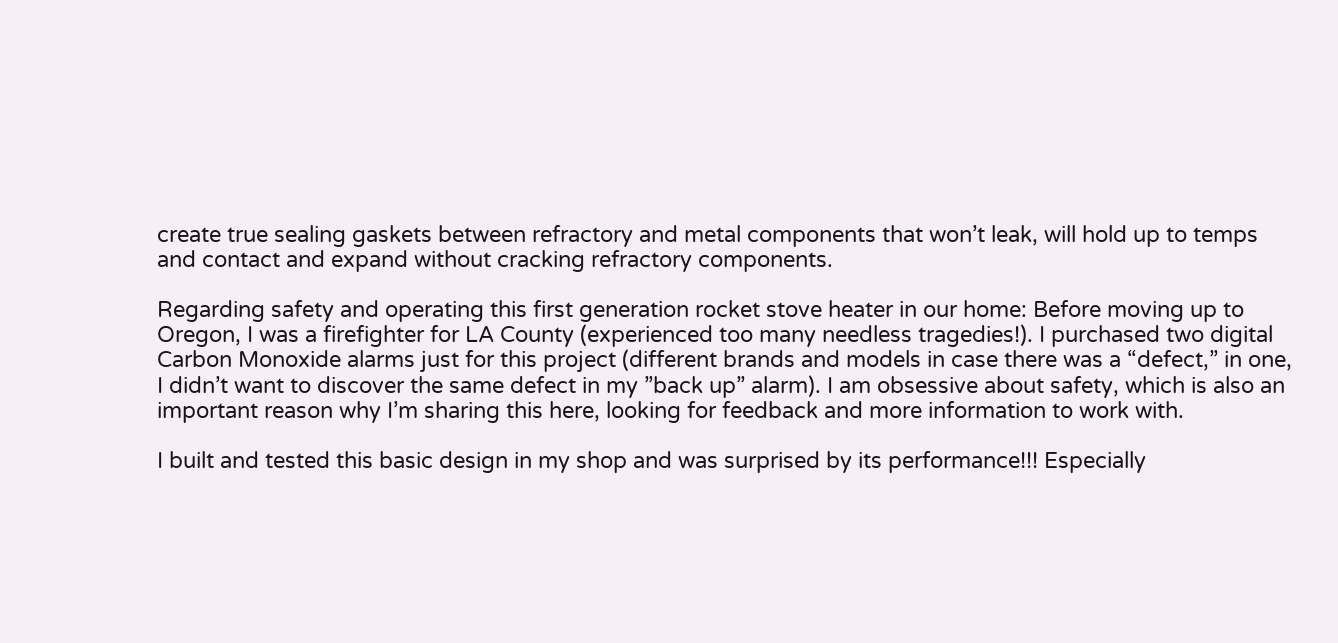create true sealing gaskets between refractory and metal components that won’t leak, will hold up to temps and contact and expand without cracking refractory components.

Regarding safety and operating this first generation rocket stove heater in our home: Before moving up to Oregon, I was a firefighter for LA County (experienced too many needless tragedies!). I purchased two digital Carbon Monoxide alarms just for this project (different brands and models in case there was a “defect,” in one, I didn’t want to discover the same defect in my ”back up” alarm). I am obsessive about safety, which is also an important reason why I’m sharing this here, looking for feedback and more information to work with.

I built and tested this basic design in my shop and was surprised by its performance!!! Especially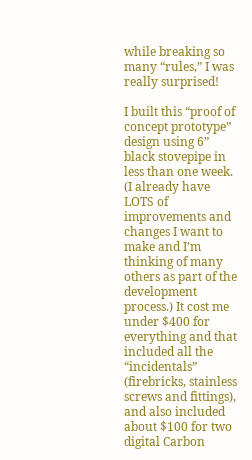while breaking so many “rules,” I was really surprised!

I built this “proof of concept prototype” design using 6” black stovepipe in less than one week. (I already have LOTS of improvements and changes I want to make and I’m thinking of many others as part of the development process.) It cost me under $400 for everything and that included all the “incidentals” (firebricks, stainless screws and fittings), and also included about $100 for two digital Carbon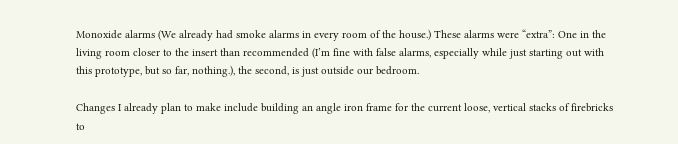Monoxide alarms (We already had smoke alarms in every room of the house.) These alarms were “extra”: One in the living room closer to the insert than recommended (I’m fine with false alarms, especially while just starting out with this prototype, but so far, nothing.), the second, is just outside our bedroom.

Changes I already plan to make include building an angle iron frame for the current loose, vertical stacks of firebricks to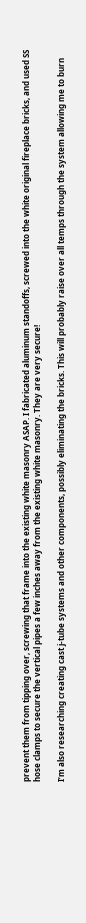prevent them from tipping over, screwing that frame into the existing white masonry ASAP. I fabricated aluminum standoffs, screwed into the white original fireplace bricks, and used SS hose clamps to secure the vertical pipes a few inches away from the existing white masonry. They are very secure!

I’m also researching creating cast j-tube systems and other components, possibly eliminating the bricks. This will probably raise over all temps through the system allowing me to burn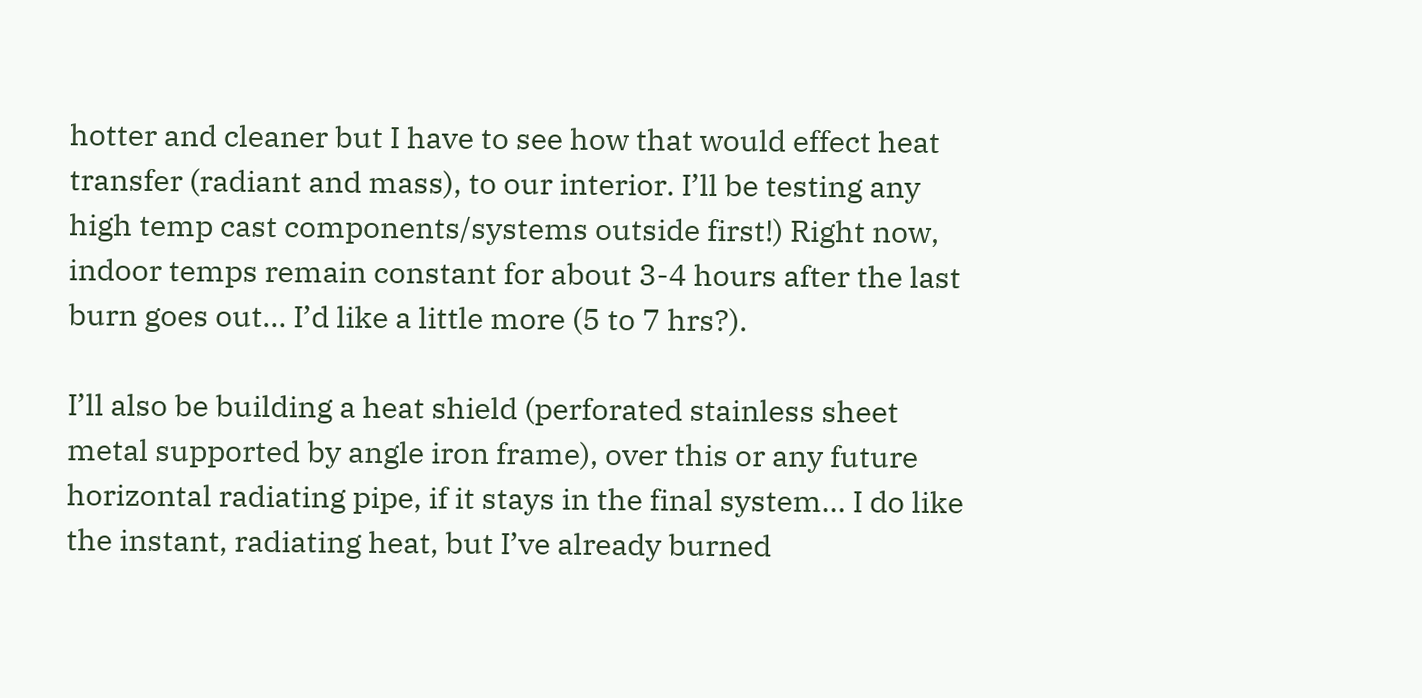hotter and cleaner but I have to see how that would effect heat transfer (radiant and mass), to our interior. I’ll be testing any high temp cast components/systems outside first!) Right now, indoor temps remain constant for about 3-4 hours after the last burn goes out… I’d like a little more (5 to 7 hrs?).

I’ll also be building a heat shield (perforated stainless sheet metal supported by angle iron frame), over this or any future horizontal radiating pipe, if it stays in the final system… I do like the instant, radiating heat, but I’ve already burned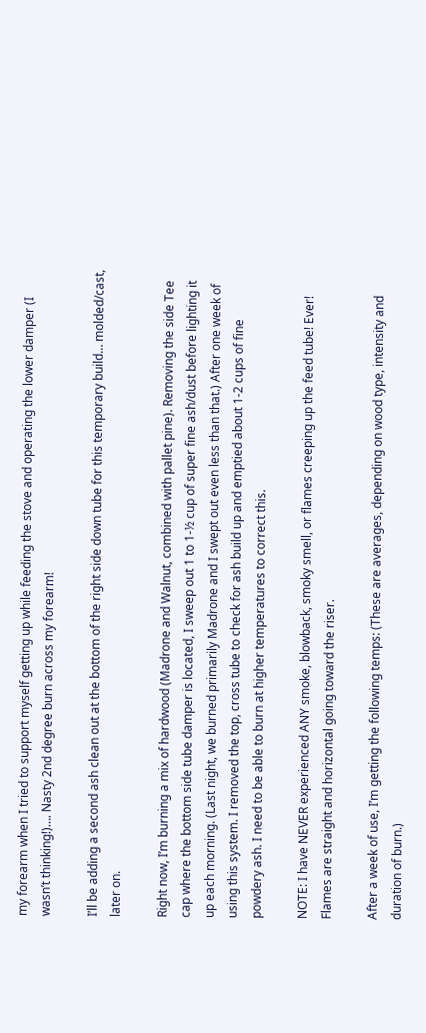my forearm when I tried to support myself getting up while feeding the stove and operating the lower damper (I wasn’t thinking!)…. Nasty 2nd degree burn across my forearm!

I’ll be adding a second ash clean out at the bottom of the right side down tube for this temporary build… molded/cast, later on.

Right now, I’m burning a mix of hardwood (Madrone and Walnut, combined with pallet pine). Removing the side Tee cap where the bottom side tube damper is located, I sweep out 1 to 1-½ cup of super fine ash/dust before lighting it up each morning. (Last night, we burned primarily Madrone and I swept out even less than that.) After one week of using this system. I removed the top, cross tube to check for ash build up and emptied about 1-2 cups of fine powdery ash. I need to be able to burn at higher temperatures to correct this.

NOTE: I have NEVER experienced ANY smoke, blowback, smoky smell, or flames creeping up the feed tube! Ever! Flames are straight and horizontal going toward the riser.

After a week of use, I’m getting the following temps: (These are averages, depending on wood type, intensity and duration of burn.)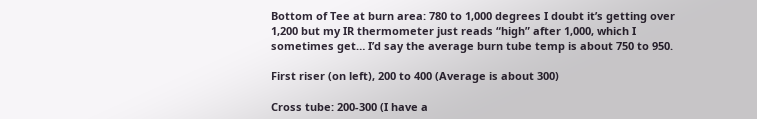Bottom of Tee at burn area: 780 to 1,000 degrees I doubt it’s getting over 1,200 but my IR thermometer just reads “high” after 1,000, which I sometimes get… I’d say the average burn tube temp is about 750 to 950.

First riser (on left), 200 to 400 (Average is about 300)

Cross tube: 200-300 (I have a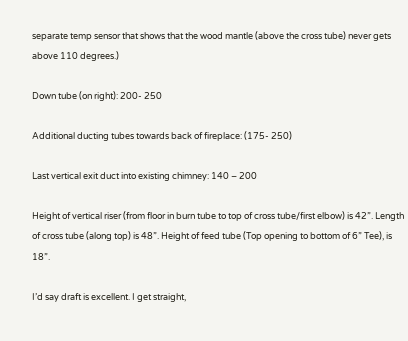separate temp sensor that shows that the wood mantle (above the cross tube) never gets above 110 degrees.)

Down tube (on right): 200- 250

Additional ducting tubes towards back of fireplace: (175- 250)

Last vertical exit duct into existing chimney: 140 – 200

Height of vertical riser (from floor in burn tube to top of cross tube/first elbow) is 42”. Length of cross tube (along top) is 48”. Height of feed tube (Top opening to bottom of 6” Tee), is 18”.

I’d say draft is excellent. I get straight,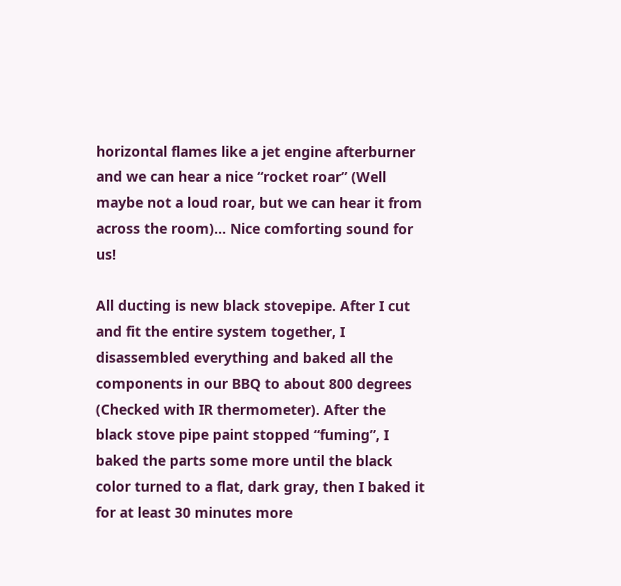horizontal flames like a jet engine afterburner and we can hear a nice “rocket roar” (Well maybe not a loud roar, but we can hear it from across the room)… Nice comforting sound for us!

All ducting is new black stovepipe. After I cut and fit the entire system together, I disassembled everything and baked all the components in our BBQ to about 800 degrees (Checked with IR thermometer). After the black stove pipe paint stopped “fuming”, I baked the parts some more until the black color turned to a flat, dark gray, then I baked it for at least 30 minutes more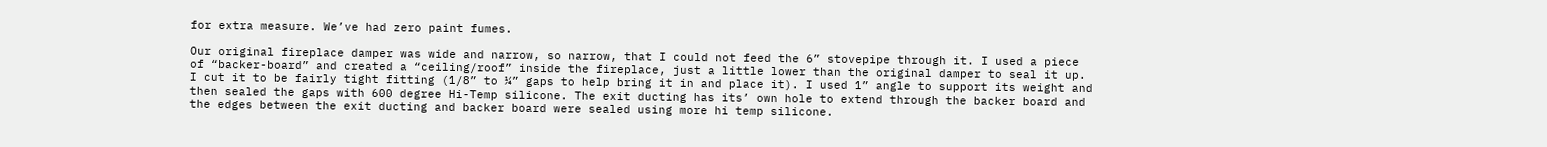for extra measure. We’ve had zero paint fumes.

Our original fireplace damper was wide and narrow, so narrow, that I could not feed the 6” stovepipe through it. I used a piece of “backer-board” and created a “ceiling/roof” inside the fireplace, just a little lower than the original damper to seal it up. I cut it to be fairly tight fitting (1/8” to ¼” gaps to help bring it in and place it). I used 1” angle to support its weight and then sealed the gaps with 600 degree Hi-Temp silicone. The exit ducting has its’ own hole to extend through the backer board and the edges between the exit ducting and backer board were sealed using more hi temp silicone.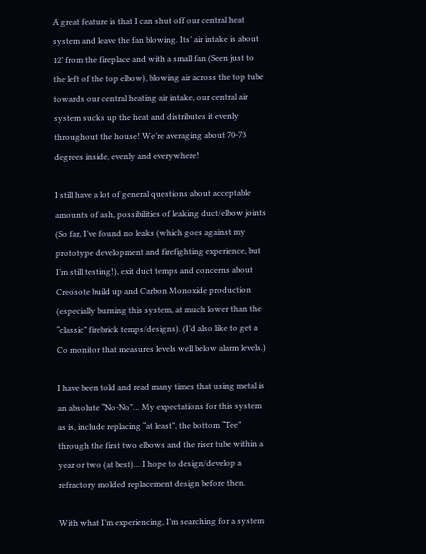A great feature is that I can shut off our central heat system and leave the fan blowing. Its’ air intake is about 12’ from the fireplace and with a small fan (Seen just to the left of the top elbow), blowing air across the top tube towards our central heating air intake, our central air system sucks up the heat and distributes it evenly throughout the house! We’re averaging about 70-73 degrees inside, evenly and everywhere!

I still have a lot of general questions about acceptable amounts of ash, possibilities of leaking duct/elbow joints (So far, I’ve found no leaks (which goes against my prototype development and firefighting experience, but I’m still testing!), exit duct temps and concerns about Creosote build up and Carbon Monoxide production (especially burning this system, at much lower than the “classic” firebrick temps/designs). (I’d also like to get a Co monitor that measures levels well below alarm levels.)

I have been told and read many times that using metal is an absolute “No-No”… My expectations for this system as is, include replacing “at least”, the bottom “Tee” through the first two elbows and the riser tube within a year or two (at best)… I hope to design/develop a refractory molded replacement design before then.

With what I’m experiencing, I’m searching for a system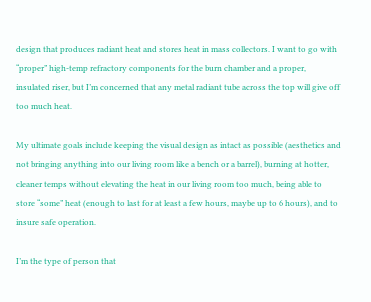design that produces radiant heat and stores heat in mass collectors. I want to go with “proper” high-temp refractory components for the burn chamber and a proper, insulated riser, but I’m concerned that any metal radiant tube across the top will give off too much heat.

My ultimate goals include keeping the visual design as intact as possible (aesthetics and not bringing anything into our living room like a bench or a barrel), burning at hotter, cleaner temps without elevating the heat in our living room too much, being able to store “some” heat (enough to last for at least a few hours, maybe up to 6 hours), and to insure safe operation.

I’m the type of person that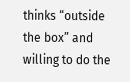thinks “outside the box” and willing to do the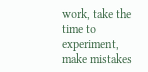work, take the time to experiment, make mistakes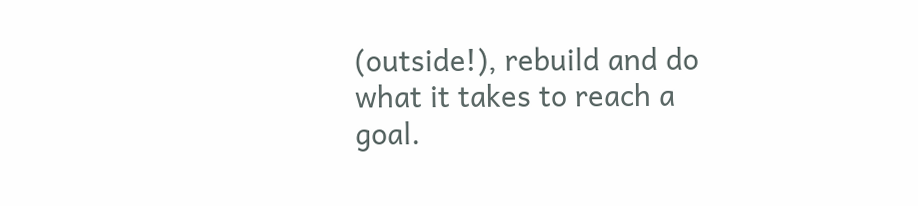(outside!), rebuild and do what it takes to reach a goal.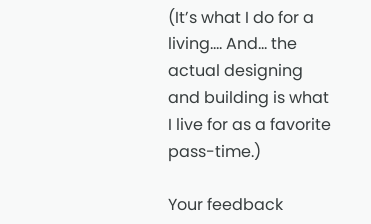(It’s what I do for a living…. And… the actual designing and building is what I live for as a favorite pass-time.)

Your feedback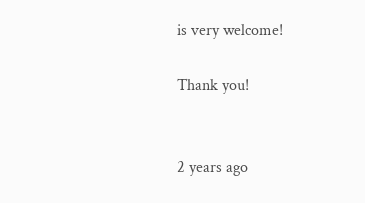is very welcome!

Thank you!


2 years ago